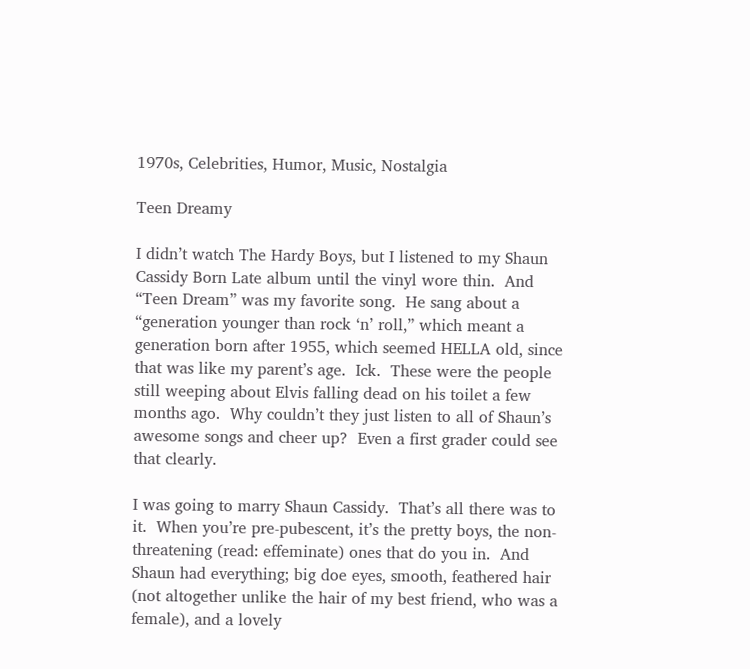1970s, Celebrities, Humor, Music, Nostalgia

Teen Dreamy

I didn’t watch The Hardy Boys, but I listened to my Shaun Cassidy Born Late album until the vinyl wore thin.  And “Teen Dream” was my favorite song.  He sang about a “generation younger than rock ‘n’ roll,” which meant a generation born after 1955, which seemed HELLA old, since that was like my parent’s age.  Ick.  These were the people still weeping about Elvis falling dead on his toilet a few months ago.  Why couldn’t they just listen to all of Shaun’s awesome songs and cheer up?  Even a first grader could see that clearly.

I was going to marry Shaun Cassidy.  That’s all there was to it.  When you’re pre-pubescent, it’s the pretty boys, the non-threatening (read: effeminate) ones that do you in.  And Shaun had everything; big doe eyes, smooth, feathered hair (not altogether unlike the hair of my best friend, who was a female), and a lovely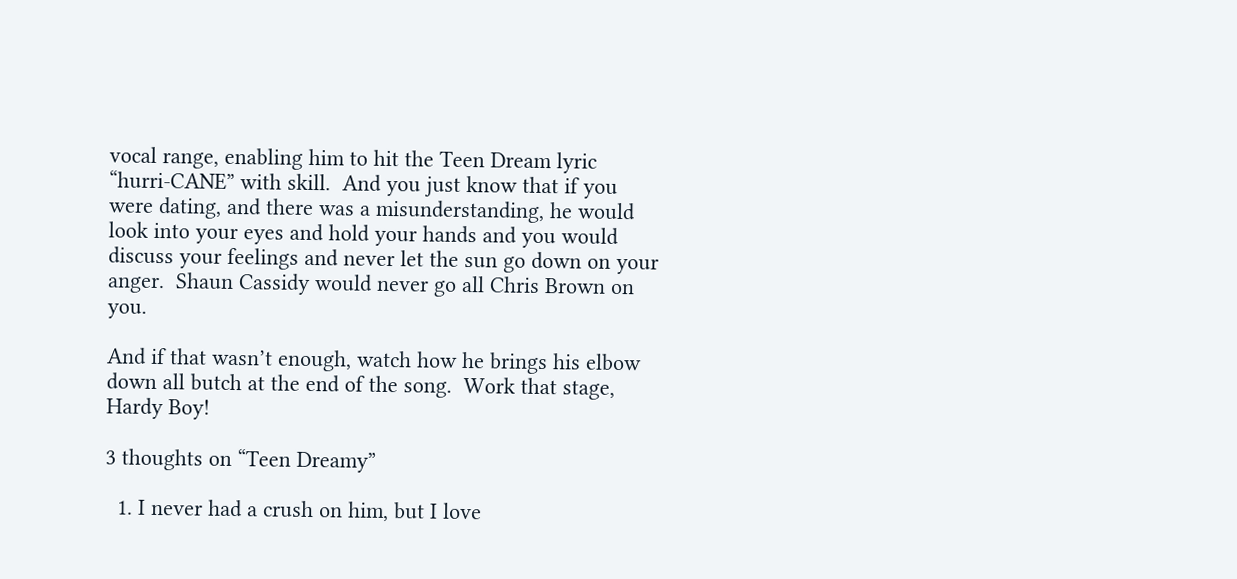vocal range, enabling him to hit the Teen Dream lyric “hurri-CANE” with skill.  And you just know that if you were dating, and there was a misunderstanding, he would look into your eyes and hold your hands and you would discuss your feelings and never let the sun go down on your anger.  Shaun Cassidy would never go all Chris Brown on you.

And if that wasn’t enough, watch how he brings his elbow down all butch at the end of the song.  Work that stage, Hardy Boy!

3 thoughts on “Teen Dreamy”

  1. I never had a crush on him, but I love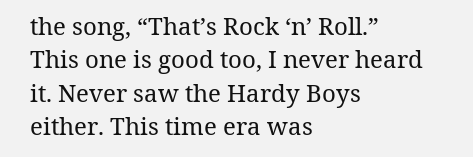the song, “That’s Rock ‘n’ Roll.” This one is good too, I never heard it. Never saw the Hardy Boys either. This time era was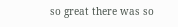so great there was so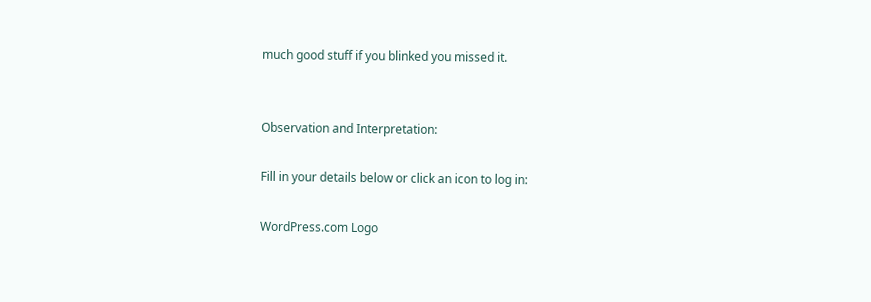much good stuff if you blinked you missed it.


Observation and Interpretation:

Fill in your details below or click an icon to log in:

WordPress.com Logo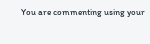You are commenting using your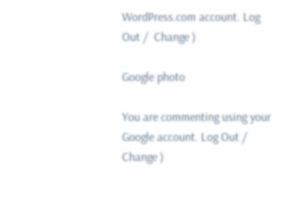WordPress.com account. Log Out /  Change )

Google photo

You are commenting using your Google account. Log Out /  Change )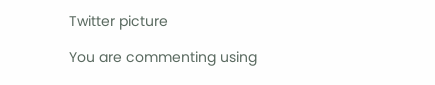Twitter picture

You are commenting using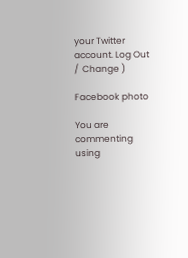your Twitter account. Log Out /  Change )

Facebook photo

You are commenting using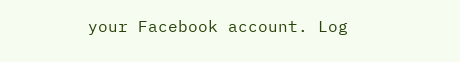your Facebook account. Log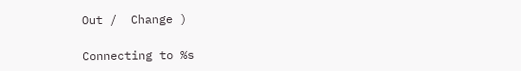Out /  Change )

Connecting to %s